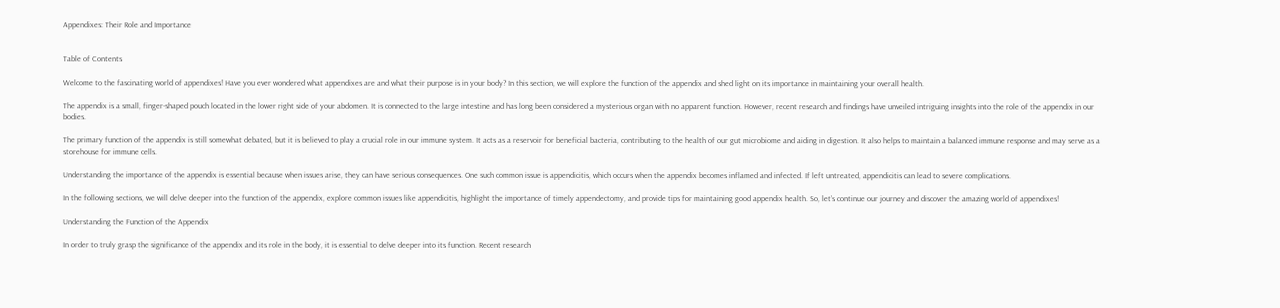Appendixes: Their Role and Importance


Table of Contents

Welcome to the fascinating world of appendixes! Have you ever wondered what appendixes are and what their purpose is in your body? In this section, we will explore the function of the appendix and shed light on its importance in maintaining your overall health.

The appendix is a small, finger-shaped pouch located in the lower right side of your abdomen. It is connected to the large intestine and has long been considered a mysterious organ with no apparent function. However, recent research and findings have unveiled intriguing insights into the role of the appendix in our bodies.

The primary function of the appendix is still somewhat debated, but it is believed to play a crucial role in our immune system. It acts as a reservoir for beneficial bacteria, contributing to the health of our gut microbiome and aiding in digestion. It also helps to maintain a balanced immune response and may serve as a storehouse for immune cells.

Understanding the importance of the appendix is essential because when issues arise, they can have serious consequences. One such common issue is appendicitis, which occurs when the appendix becomes inflamed and infected. If left untreated, appendicitis can lead to severe complications.

In the following sections, we will delve deeper into the function of the appendix, explore common issues like appendicitis, highlight the importance of timely appendectomy, and provide tips for maintaining good appendix health. So, let’s continue our journey and discover the amazing world of appendixes!

Understanding the Function of the Appendix

In order to truly grasp the significance of the appendix and its role in the body, it is essential to delve deeper into its function. Recent research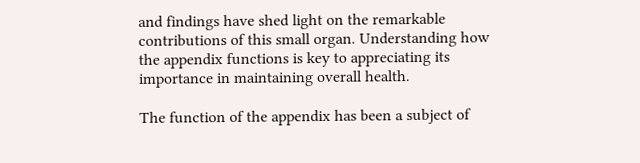and findings have shed light on the remarkable contributions of this small organ. Understanding how the appendix functions is key to appreciating its importance in maintaining overall health.

The function of the appendix has been a subject of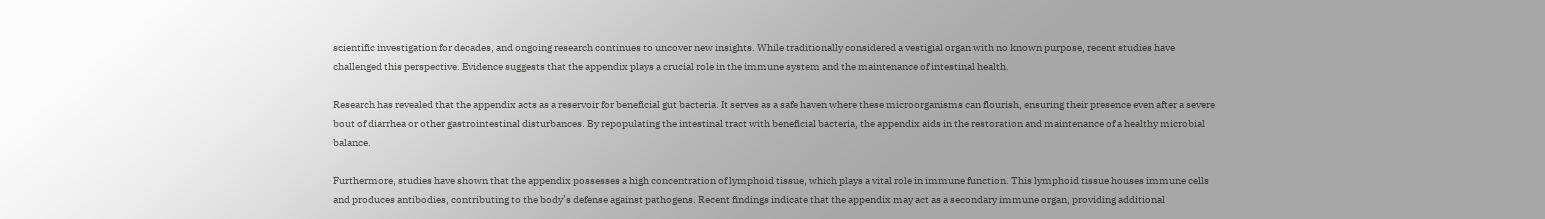scientific investigation for decades, and ongoing research continues to uncover new insights. While traditionally considered a vestigial organ with no known purpose, recent studies have challenged this perspective. Evidence suggests that the appendix plays a crucial role in the immune system and the maintenance of intestinal health.

Research has revealed that the appendix acts as a reservoir for beneficial gut bacteria. It serves as a safe haven where these microorganisms can flourish, ensuring their presence even after a severe bout of diarrhea or other gastrointestinal disturbances. By repopulating the intestinal tract with beneficial bacteria, the appendix aids in the restoration and maintenance of a healthy microbial balance.

Furthermore, studies have shown that the appendix possesses a high concentration of lymphoid tissue, which plays a vital role in immune function. This lymphoid tissue houses immune cells and produces antibodies, contributing to the body’s defense against pathogens. Recent findings indicate that the appendix may act as a secondary immune organ, providing additional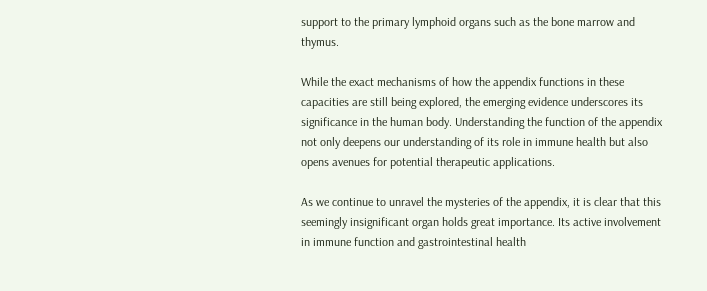support to the primary lymphoid organs such as the bone marrow and thymus.

While the exact mechanisms of how the appendix functions in these capacities are still being explored, the emerging evidence underscores its significance in the human body. Understanding the function of the appendix not only deepens our understanding of its role in immune health but also opens avenues for potential therapeutic applications.

As we continue to unravel the mysteries of the appendix, it is clear that this seemingly insignificant organ holds great importance. Its active involvement in immune function and gastrointestinal health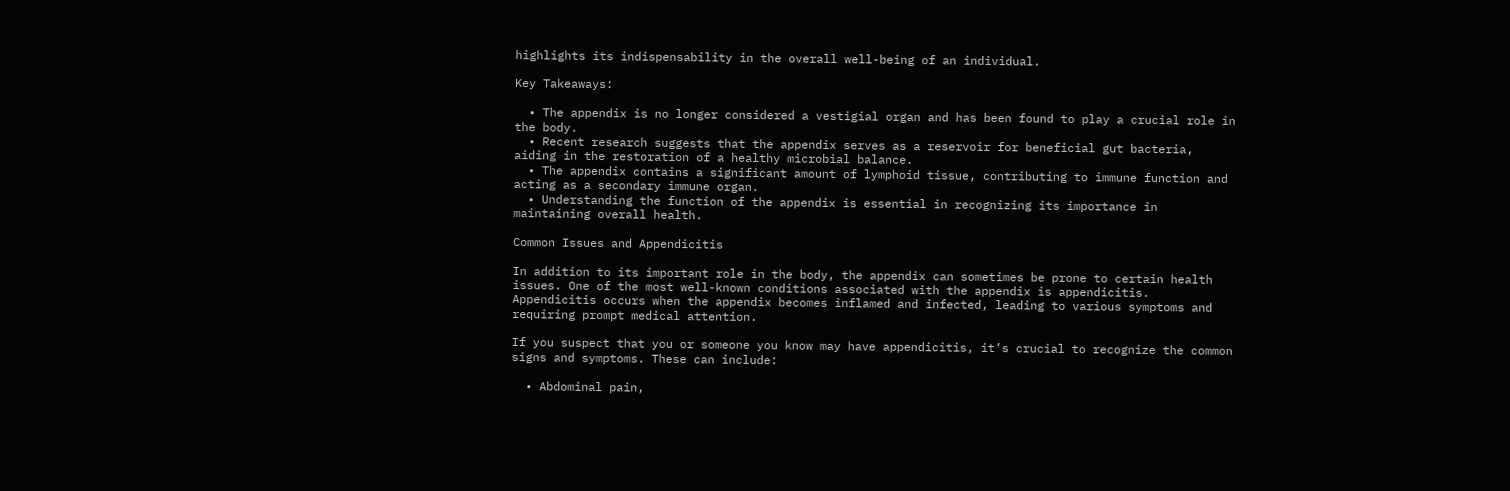highlights its indispensability in the overall well-being of an individual.

Key Takeaways:

  • The appendix is no longer considered a vestigial organ and has been found to play a crucial role in the body.
  • Recent research suggests that the appendix serves as a reservoir for beneficial gut bacteria, aiding in the restoration of a healthy microbial balance.
  • The appendix contains a significant amount of lymphoid tissue, contributing to immune function and acting as a secondary immune organ.
  • Understanding the function of the appendix is essential in recognizing its importance in maintaining overall health.

Common Issues and Appendicitis

In addition to its important role in the body, the appendix can sometimes be prone to certain health issues. One of the most well-known conditions associated with the appendix is appendicitis. Appendicitis occurs when the appendix becomes inflamed and infected, leading to various symptoms and requiring prompt medical attention.

If you suspect that you or someone you know may have appendicitis, it’s crucial to recognize the common signs and symptoms. These can include:

  • Abdominal pain,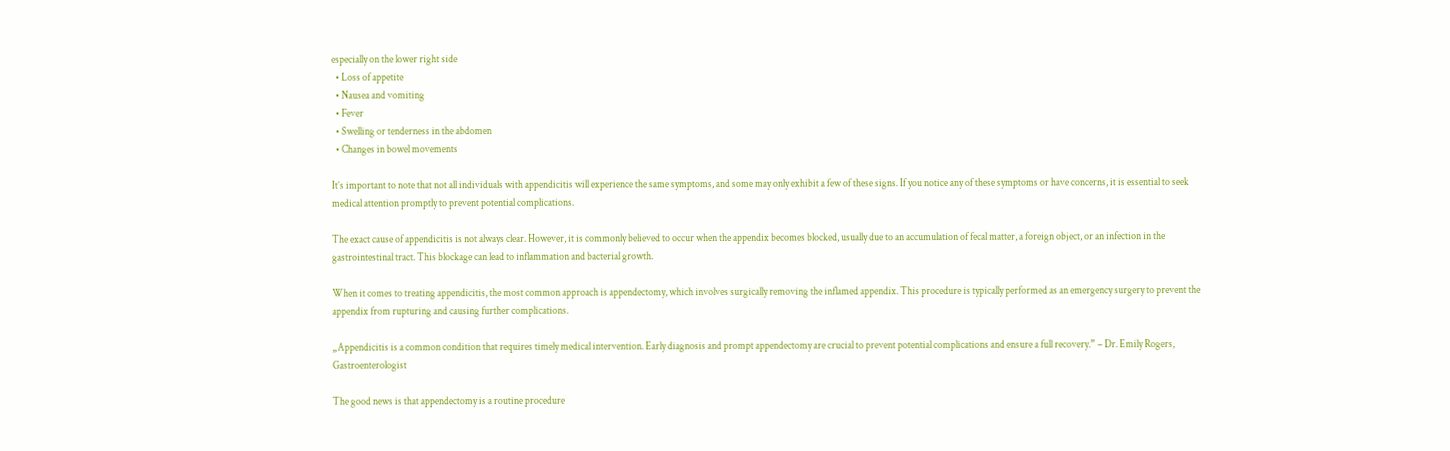especially on the lower right side
  • Loss of appetite
  • Nausea and vomiting
  • Fever
  • Swelling or tenderness in the abdomen
  • Changes in bowel movements

It’s important to note that not all individuals with appendicitis will experience the same symptoms, and some may only exhibit a few of these signs. If you notice any of these symptoms or have concerns, it is essential to seek medical attention promptly to prevent potential complications.

The exact cause of appendicitis is not always clear. However, it is commonly believed to occur when the appendix becomes blocked, usually due to an accumulation of fecal matter, a foreign object, or an infection in the gastrointestinal tract. This blockage can lead to inflammation and bacterial growth.

When it comes to treating appendicitis, the most common approach is appendectomy, which involves surgically removing the inflamed appendix. This procedure is typically performed as an emergency surgery to prevent the appendix from rupturing and causing further complications.

„Appendicitis is a common condition that requires timely medical intervention. Early diagnosis and prompt appendectomy are crucial to prevent potential complications and ensure a full recovery.” – Dr. Emily Rogers, Gastroenterologist

The good news is that appendectomy is a routine procedure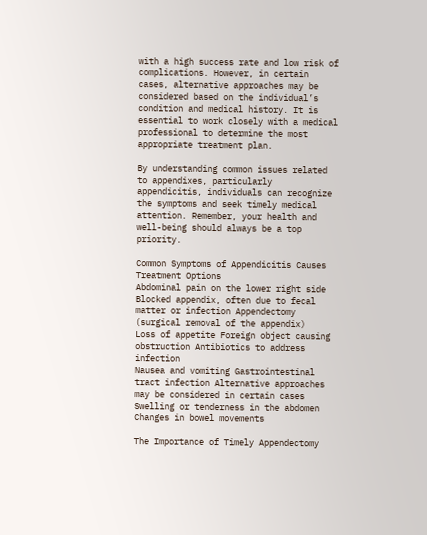with a high success rate and low risk of complications. However, in certain cases, alternative approaches may be considered based on the individual’s condition and medical history. It is essential to work closely with a medical professional to determine the most appropriate treatment plan.

By understanding common issues related to appendixes, particularly appendicitis, individuals can recognize the symptoms and seek timely medical attention. Remember, your health and well-being should always be a top priority.

Common Symptoms of Appendicitis Causes Treatment Options
Abdominal pain on the lower right side Blocked appendix, often due to fecal matter or infection Appendectomy (surgical removal of the appendix)
Loss of appetite Foreign object causing obstruction Antibiotics to address infection
Nausea and vomiting Gastrointestinal tract infection Alternative approaches may be considered in certain cases
Swelling or tenderness in the abdomen
Changes in bowel movements

The Importance of Timely Appendectomy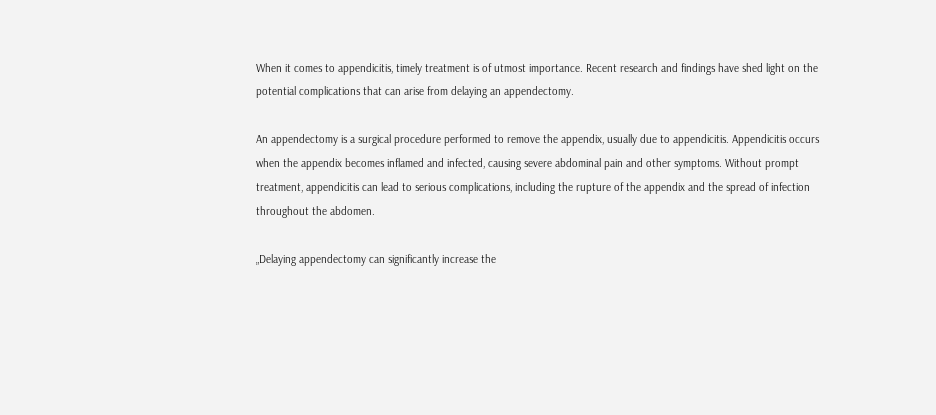When it comes to appendicitis, timely treatment is of utmost importance. Recent research and findings have shed light on the potential complications that can arise from delaying an appendectomy.

An appendectomy is a surgical procedure performed to remove the appendix, usually due to appendicitis. Appendicitis occurs when the appendix becomes inflamed and infected, causing severe abdominal pain and other symptoms. Without prompt treatment, appendicitis can lead to serious complications, including the rupture of the appendix and the spread of infection throughout the abdomen.

„Delaying appendectomy can significantly increase the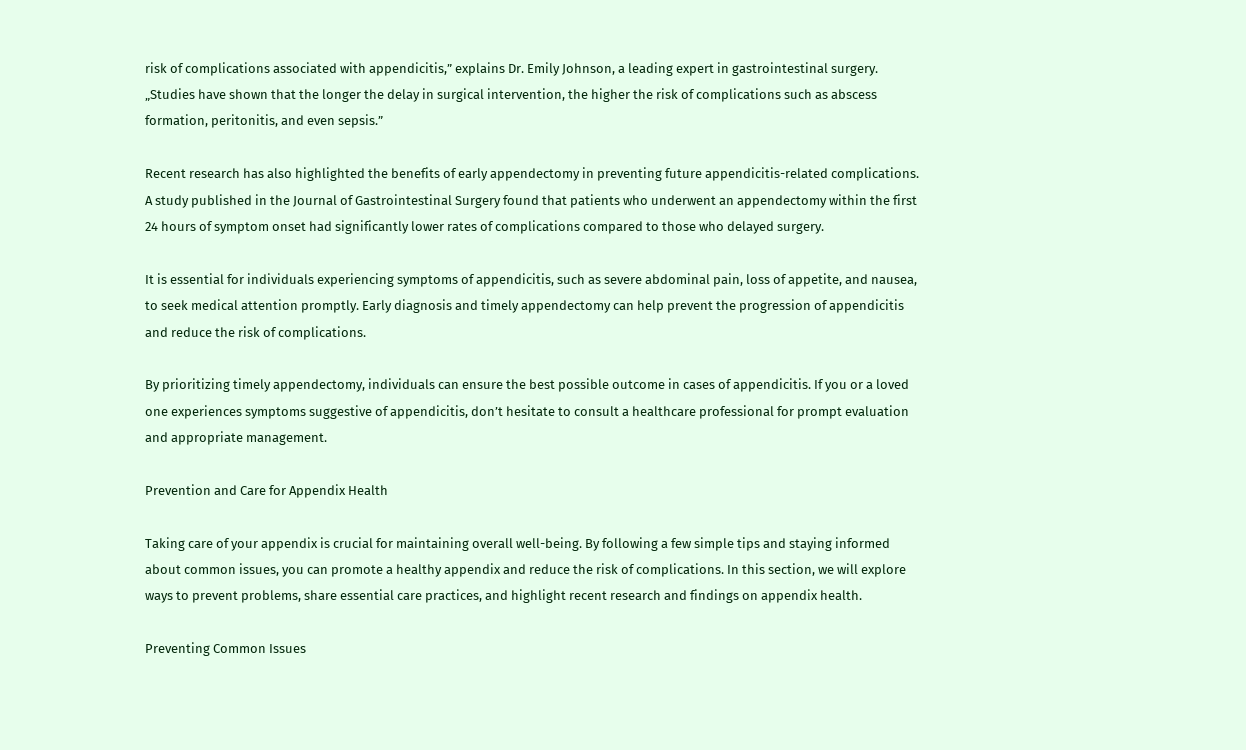risk of complications associated with appendicitis,” explains Dr. Emily Johnson, a leading expert in gastrointestinal surgery. „Studies have shown that the longer the delay in surgical intervention, the higher the risk of complications such as abscess formation, peritonitis, and even sepsis.”

Recent research has also highlighted the benefits of early appendectomy in preventing future appendicitis-related complications. A study published in the Journal of Gastrointestinal Surgery found that patients who underwent an appendectomy within the first 24 hours of symptom onset had significantly lower rates of complications compared to those who delayed surgery.

It is essential for individuals experiencing symptoms of appendicitis, such as severe abdominal pain, loss of appetite, and nausea, to seek medical attention promptly. Early diagnosis and timely appendectomy can help prevent the progression of appendicitis and reduce the risk of complications.

By prioritizing timely appendectomy, individuals can ensure the best possible outcome in cases of appendicitis. If you or a loved one experiences symptoms suggestive of appendicitis, don’t hesitate to consult a healthcare professional for prompt evaluation and appropriate management.

Prevention and Care for Appendix Health

Taking care of your appendix is crucial for maintaining overall well-being. By following a few simple tips and staying informed about common issues, you can promote a healthy appendix and reduce the risk of complications. In this section, we will explore ways to prevent problems, share essential care practices, and highlight recent research and findings on appendix health.

Preventing Common Issues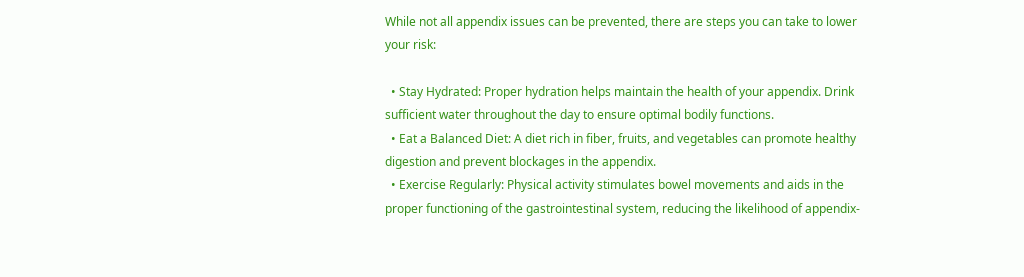While not all appendix issues can be prevented, there are steps you can take to lower your risk:

  • Stay Hydrated: Proper hydration helps maintain the health of your appendix. Drink sufficient water throughout the day to ensure optimal bodily functions.
  • Eat a Balanced Diet: A diet rich in fiber, fruits, and vegetables can promote healthy digestion and prevent blockages in the appendix.
  • Exercise Regularly: Physical activity stimulates bowel movements and aids in the proper functioning of the gastrointestinal system, reducing the likelihood of appendix-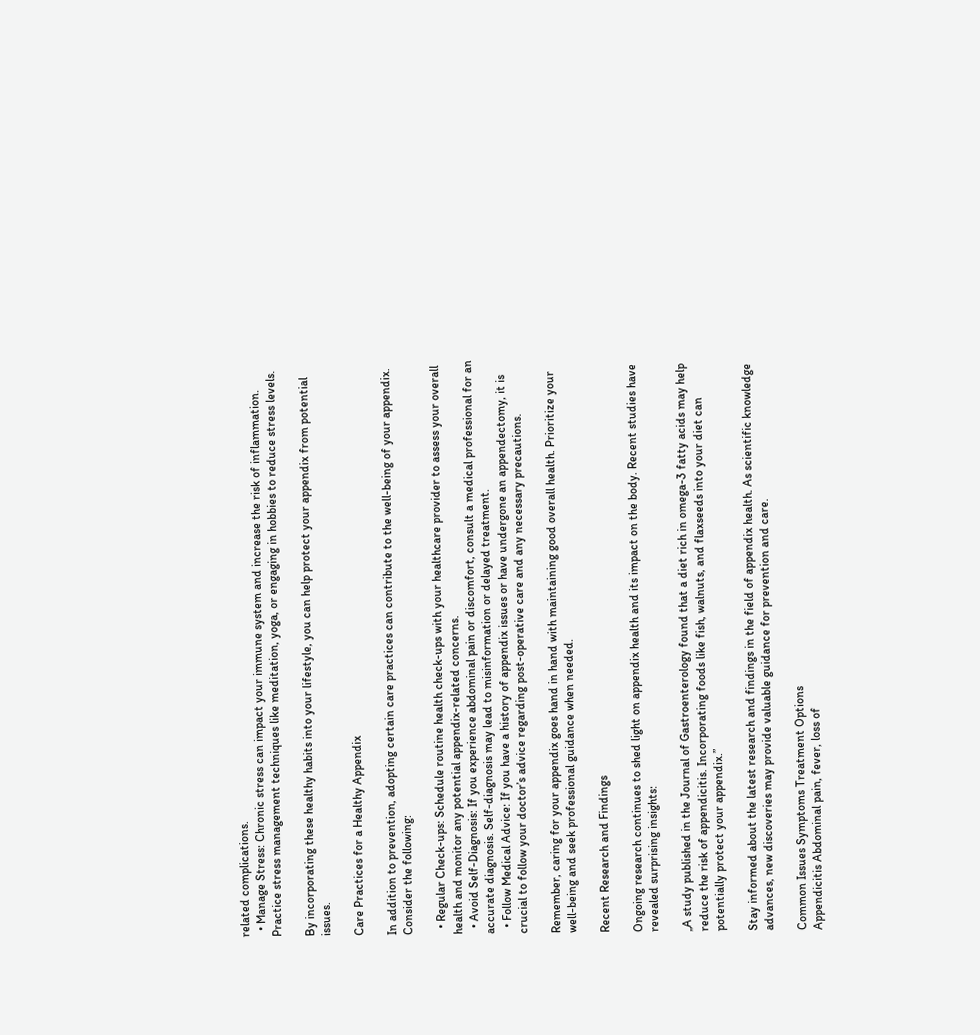related complications.
  • Manage Stress: Chronic stress can impact your immune system and increase the risk of inflammation. Practice stress management techniques like meditation, yoga, or engaging in hobbies to reduce stress levels.

By incorporating these healthy habits into your lifestyle, you can help protect your appendix from potential issues.

Care Practices for a Healthy Appendix

In addition to prevention, adopting certain care practices can contribute to the well-being of your appendix. Consider the following:

  • Regular Check-ups: Schedule routine health check-ups with your healthcare provider to assess your overall health and monitor any potential appendix-related concerns.
  • Avoid Self-Diagnosis: If you experience abdominal pain or discomfort, consult a medical professional for an accurate diagnosis. Self-diagnosis may lead to misinformation or delayed treatment.
  • Follow Medical Advice: If you have a history of appendix issues or have undergone an appendectomy, it is crucial to follow your doctor’s advice regarding post-operative care and any necessary precautions.

Remember, caring for your appendix goes hand in hand with maintaining good overall health. Prioritize your well-being and seek professional guidance when needed.

Recent Research and Findings

Ongoing research continues to shed light on appendix health and its impact on the body. Recent studies have revealed surprising insights:

„A study published in the Journal of Gastroenterology found that a diet rich in omega-3 fatty acids may help reduce the risk of appendicitis. Incorporating foods like fish, walnuts, and flaxseeds into your diet can potentially protect your appendix.”

Stay informed about the latest research and findings in the field of appendix health. As scientific knowledge advances, new discoveries may provide valuable guidance for prevention and care.

Common Issues Symptoms Treatment Options
Appendicitis Abdominal pain, fever, loss of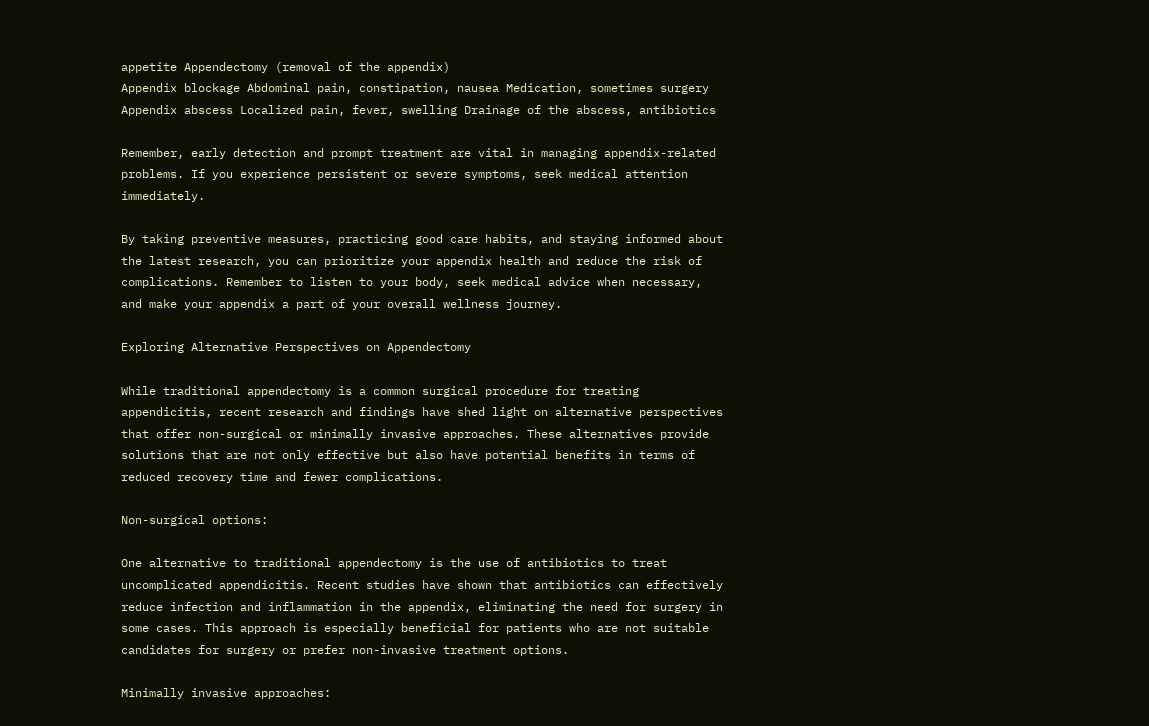appetite Appendectomy (removal of the appendix)
Appendix blockage Abdominal pain, constipation, nausea Medication, sometimes surgery
Appendix abscess Localized pain, fever, swelling Drainage of the abscess, antibiotics

Remember, early detection and prompt treatment are vital in managing appendix-related problems. If you experience persistent or severe symptoms, seek medical attention immediately.

By taking preventive measures, practicing good care habits, and staying informed about the latest research, you can prioritize your appendix health and reduce the risk of complications. Remember to listen to your body, seek medical advice when necessary, and make your appendix a part of your overall wellness journey.

Exploring Alternative Perspectives on Appendectomy

While traditional appendectomy is a common surgical procedure for treating appendicitis, recent research and findings have shed light on alternative perspectives that offer non-surgical or minimally invasive approaches. These alternatives provide solutions that are not only effective but also have potential benefits in terms of reduced recovery time and fewer complications.

Non-surgical options:

One alternative to traditional appendectomy is the use of antibiotics to treat uncomplicated appendicitis. Recent studies have shown that antibiotics can effectively reduce infection and inflammation in the appendix, eliminating the need for surgery in some cases. This approach is especially beneficial for patients who are not suitable candidates for surgery or prefer non-invasive treatment options.

Minimally invasive approaches: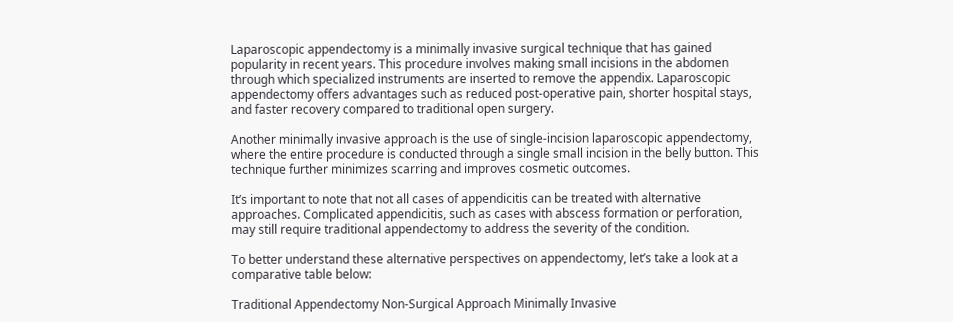Laparoscopic appendectomy is a minimally invasive surgical technique that has gained popularity in recent years. This procedure involves making small incisions in the abdomen through which specialized instruments are inserted to remove the appendix. Laparoscopic appendectomy offers advantages such as reduced post-operative pain, shorter hospital stays, and faster recovery compared to traditional open surgery.

Another minimally invasive approach is the use of single-incision laparoscopic appendectomy, where the entire procedure is conducted through a single small incision in the belly button. This technique further minimizes scarring and improves cosmetic outcomes.

It’s important to note that not all cases of appendicitis can be treated with alternative approaches. Complicated appendicitis, such as cases with abscess formation or perforation, may still require traditional appendectomy to address the severity of the condition.

To better understand these alternative perspectives on appendectomy, let’s take a look at a comparative table below:

Traditional Appendectomy Non-Surgical Approach Minimally Invasive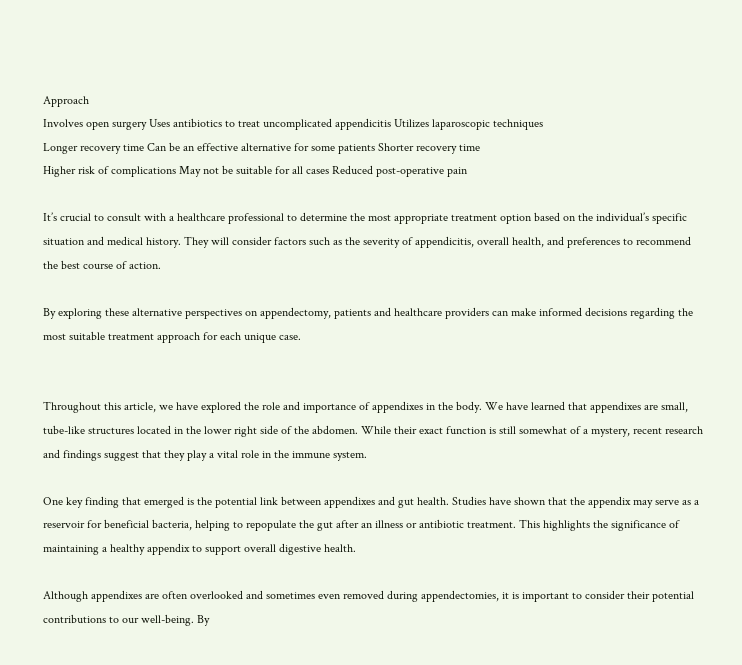Approach
Involves open surgery Uses antibiotics to treat uncomplicated appendicitis Utilizes laparoscopic techniques
Longer recovery time Can be an effective alternative for some patients Shorter recovery time
Higher risk of complications May not be suitable for all cases Reduced post-operative pain

It’s crucial to consult with a healthcare professional to determine the most appropriate treatment option based on the individual’s specific situation and medical history. They will consider factors such as the severity of appendicitis, overall health, and preferences to recommend the best course of action.

By exploring these alternative perspectives on appendectomy, patients and healthcare providers can make informed decisions regarding the most suitable treatment approach for each unique case.


Throughout this article, we have explored the role and importance of appendixes in the body. We have learned that appendixes are small, tube-like structures located in the lower right side of the abdomen. While their exact function is still somewhat of a mystery, recent research and findings suggest that they play a vital role in the immune system.

One key finding that emerged is the potential link between appendixes and gut health. Studies have shown that the appendix may serve as a reservoir for beneficial bacteria, helping to repopulate the gut after an illness or antibiotic treatment. This highlights the significance of maintaining a healthy appendix to support overall digestive health.

Although appendixes are often overlooked and sometimes even removed during appendectomies, it is important to consider their potential contributions to our well-being. By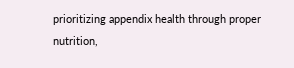prioritizing appendix health through proper nutrition,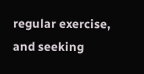regular exercise, and seeking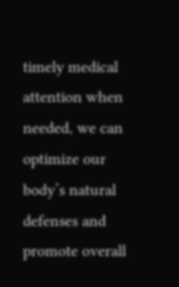timely medical attention when needed, we can optimize our body’s natural defenses and promote overall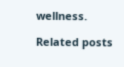wellness.

Related posts